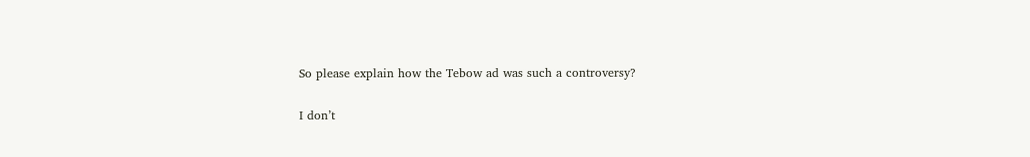So please explain how the Tebow ad was such a controversy?

I don’t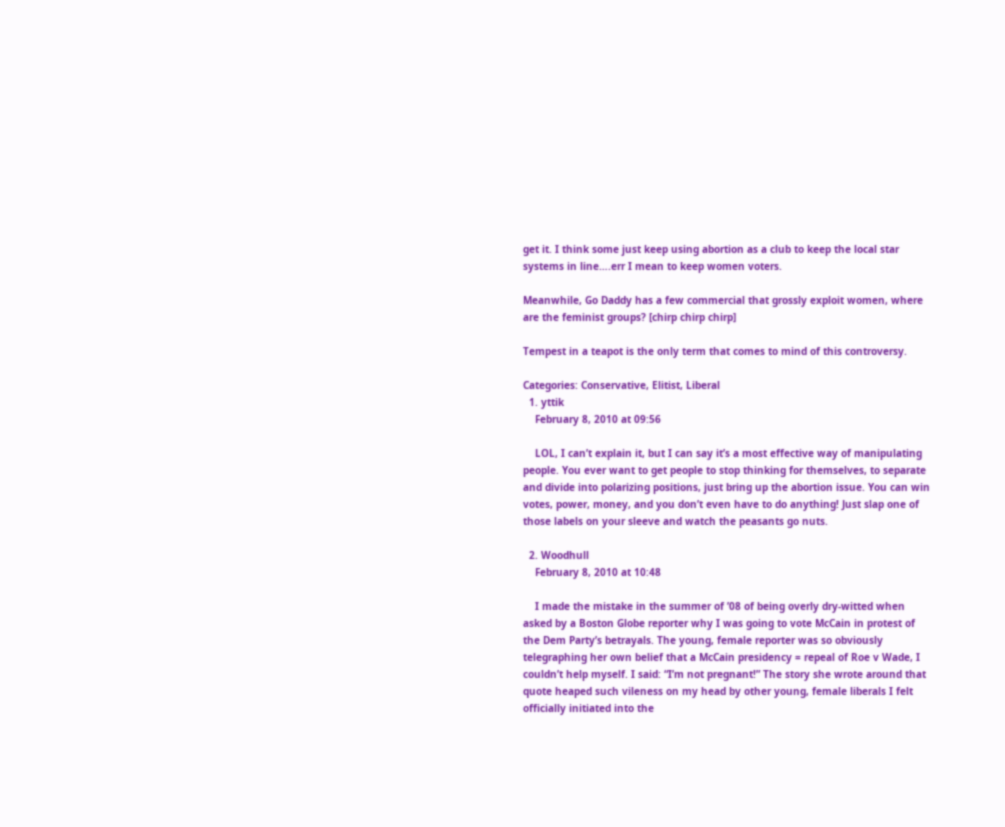get it. I think some just keep using abortion as a club to keep the local star systems in line….err I mean to keep women voters.

Meanwhile, Go Daddy has a few commercial that grossly exploit women, where are the feminist groups? [chirp chirp chirp]

Tempest in a teapot is the only term that comes to mind of this controversy.

Categories: Conservative, Elitist, Liberal
  1. yttik
    February 8, 2010 at 09:56

    LOL, I can’t explain it, but I can say it’s a most effective way of manipulating people. You ever want to get people to stop thinking for themselves, to separate and divide into polarizing positions, just bring up the abortion issue. You can win votes, power, money, and you don’t even have to do anything! Just slap one of those labels on your sleeve and watch the peasants go nuts.

  2. Woodhull
    February 8, 2010 at 10:48

    I made the mistake in the summer of ’08 of being overly dry-witted when asked by a Boston Globe reporter why I was going to vote McCain in protest of the Dem Party’s betrayals. The young, female reporter was so obviously telegraphing her own belief that a McCain presidency = repeal of Roe v Wade, I couldn’t help myself. I said: “I’m not pregnant!” The story she wrote around that quote heaped such vileness on my head by other young, female liberals I felt officially initiated into the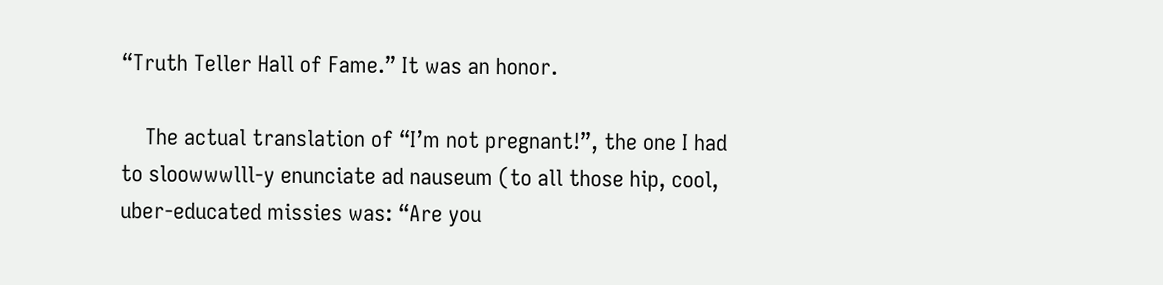“Truth Teller Hall of Fame.” It was an honor.

    The actual translation of “I’m not pregnant!”, the one I had to sloowwwlll-y enunciate ad nauseum (to all those hip, cool, uber-educated missies was: “Are you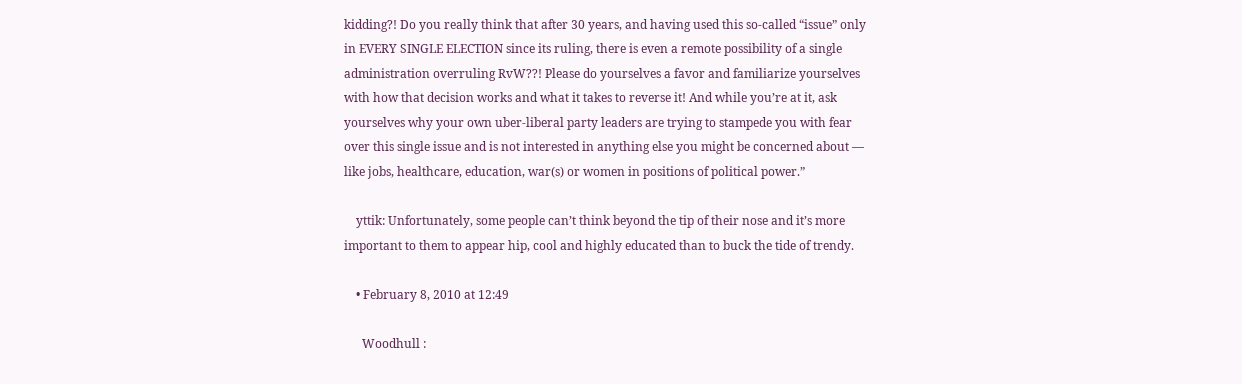kidding?! Do you really think that after 30 years, and having used this so-called “issue” only in EVERY SINGLE ELECTION since its ruling, there is even a remote possibility of a single administration overruling RvW??! Please do yourselves a favor and familiarize yourselves with how that decision works and what it takes to reverse it! And while you’re at it, ask yourselves why your own uber-liberal party leaders are trying to stampede you with fear over this single issue and is not interested in anything else you might be concerned about — like jobs, healthcare, education, war(s) or women in positions of political power.”

    yttik: Unfortunately, some people can’t think beyond the tip of their nose and it’s more important to them to appear hip, cool and highly educated than to buck the tide of trendy.

    • February 8, 2010 at 12:49

      Woodhull :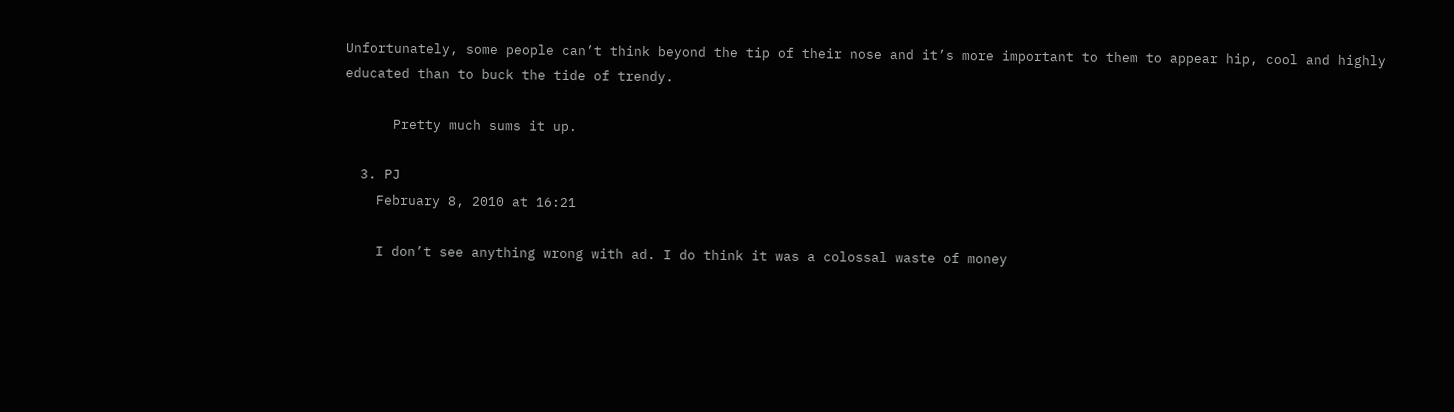Unfortunately, some people can’t think beyond the tip of their nose and it’s more important to them to appear hip, cool and highly educated than to buck the tide of trendy.

      Pretty much sums it up.

  3. PJ
    February 8, 2010 at 16:21

    I don’t see anything wrong with ad. I do think it was a colossal waste of money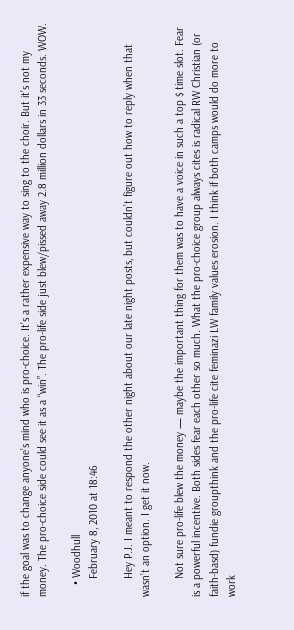if the goal was to change anyone’s mind who is pro-choice. It’s a rather expensive way to sing to the choir. But it’s not my money. The pro-choice side could see it as a “win”. The pro-life side just blew/pissed away 2.8 million dollars in 33 seconds. WOW.

    • Woodhull
      February 8, 2010 at 18:46

      Hey P.J. I meant to respond the other night about our late night posts, but couldn’t figure out how to reply when that wasn’t an option. I get it now.

      Not sure pro-life blew the money — maybe the important thing for them was to have a voice in such a top $ time slot. Fear is a powerful incentive. Both sides fear each other so much. What the pro-choice group always cites is radical RW Christian (or faith-basd) fundie groupthink and the pro-life cite feminazi LW family values erosion. I think if both camps would do more to work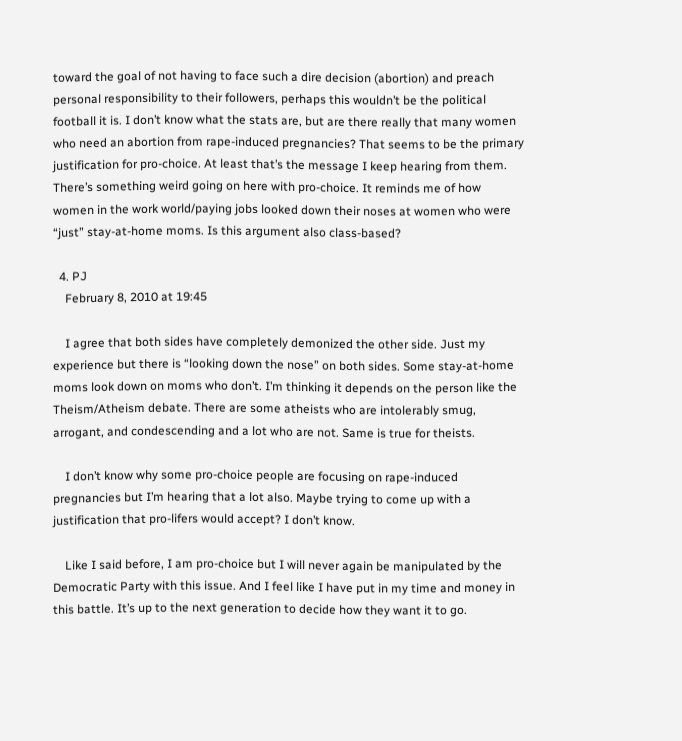toward the goal of not having to face such a dire decision (abortion) and preach personal responsibility to their followers, perhaps this wouldn’t be the political football it is. I don’t know what the stats are, but are there really that many women who need an abortion from rape-induced pregnancies? That seems to be the primary justification for pro-choice. At least that’s the message I keep hearing from them. There’s something weird going on here with pro-choice. It reminds me of how women in the work world/paying jobs looked down their noses at women who were “just” stay-at-home moms. Is this argument also class-based?

  4. PJ
    February 8, 2010 at 19:45

    I agree that both sides have completely demonized the other side. Just my experience but there is “looking down the nose” on both sides. Some stay-at-home moms look down on moms who don’t. I’m thinking it depends on the person like the Theism/Atheism debate. There are some atheists who are intolerably smug, arrogant, and condescending and a lot who are not. Same is true for theists.

    I don’t know why some pro-choice people are focusing on rape-induced pregnancies but I’m hearing that a lot also. Maybe trying to come up with a justification that pro-lifers would accept? I don’t know.

    Like I said before, I am pro-choice but I will never again be manipulated by the Democratic Party with this issue. And I feel like I have put in my time and money in this battle. It’s up to the next generation to decide how they want it to go.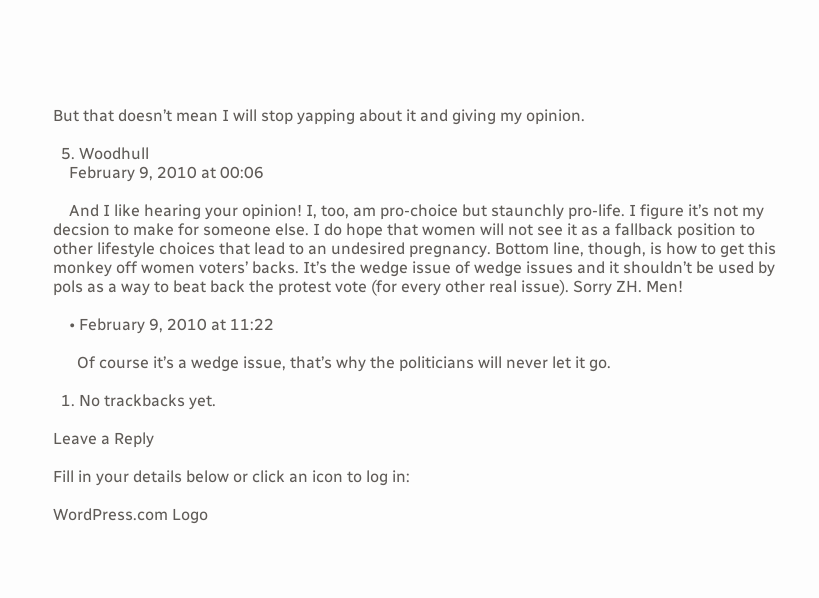But that doesn’t mean I will stop yapping about it and giving my opinion.

  5. Woodhull
    February 9, 2010 at 00:06

    And I like hearing your opinion! I, too, am pro-choice but staunchly pro-life. I figure it’s not my decsion to make for someone else. I do hope that women will not see it as a fallback position to other lifestyle choices that lead to an undesired pregnancy. Bottom line, though, is how to get this monkey off women voters’ backs. It’s the wedge issue of wedge issues and it shouldn’t be used by pols as a way to beat back the protest vote (for every other real issue). Sorry ZH. Men!

    • February 9, 2010 at 11:22

      Of course it’s a wedge issue, that’s why the politicians will never let it go.

  1. No trackbacks yet.

Leave a Reply

Fill in your details below or click an icon to log in:

WordPress.com Logo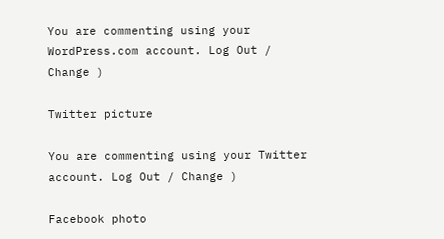You are commenting using your WordPress.com account. Log Out / Change )

Twitter picture

You are commenting using your Twitter account. Log Out / Change )

Facebook photo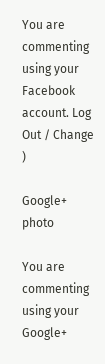You are commenting using your Facebook account. Log Out / Change )

Google+ photo

You are commenting using your Google+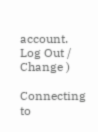account. Log Out / Change )

Connecting to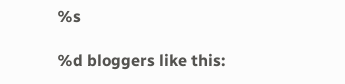%s

%d bloggers like this: